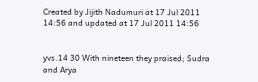Created by Jijith Nadumuri at 17 Jul 2011 14:56 and updated at 17 Jul 2011 14:56


yvs.14 30 With nineteen they praised; Sudra and Arya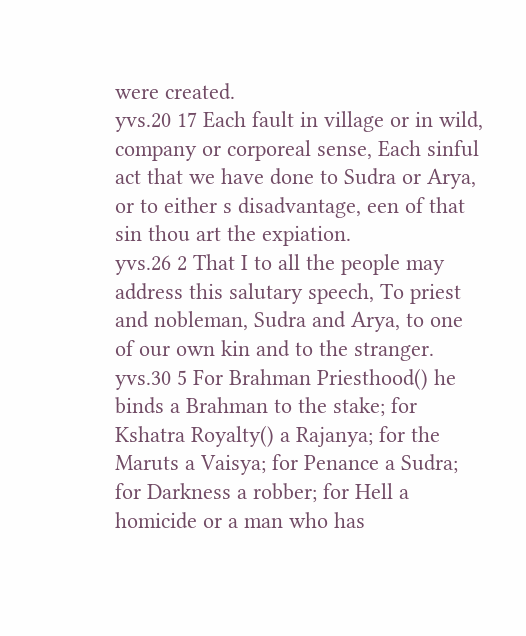were created.
yvs.20 17 Each fault in village or in wild, company or corporeal sense, Each sinful act that we have done to Sudra or Arya, or to either s disadvantage, een of that sin thou art the expiation.
yvs.26 2 That I to all the people may address this salutary speech, To priest and nobleman, Sudra and Arya, to one of our own kin and to the stranger.
yvs.30 5 For Brahman Priesthood() he binds a Brahman to the stake; for Kshatra Royalty() a Rajanya; for the Maruts a Vaisya; for Penance a Sudra; for Darkness a robber; for Hell a homicide or a man who has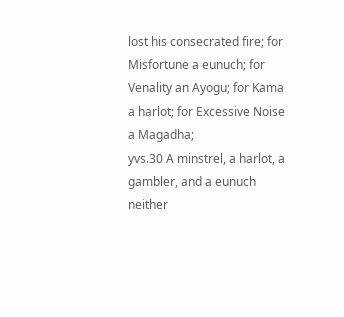lost his consecrated fire; for Misfortune a eunuch; for Venality an Ayogu; for Kama a harlot; for Excessive Noise a Magadha;
yvs.30 A minstrel, a harlot, a gambler, and a eunuch neither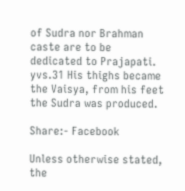of Sudra nor Brahman caste are to be dedicated to Prajapati.
yvs.31 His thighs became the Vaisya, from his feet the Sudra was produced.

Share:- Facebook

Unless otherwise stated, the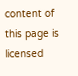content of this page is licensed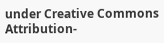under Creative Commons Attribution-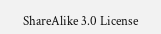ShareAlike 3.0 License